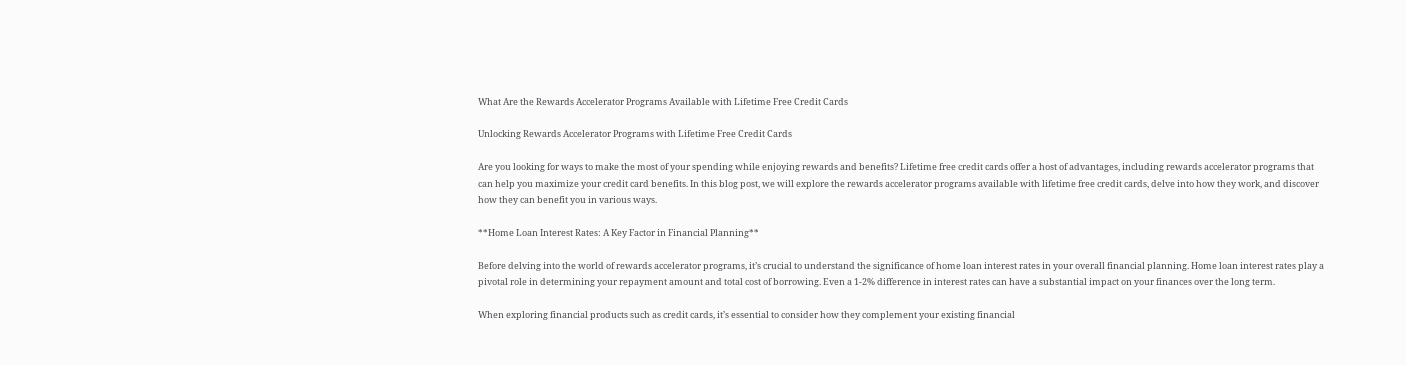What Are the Rewards Accelerator Programs Available with Lifetime Free Credit Cards

Unlocking Rewards Accelerator Programs with Lifetime Free Credit Cards

Are you looking for ways to make the most of your spending while enjoying rewards and benefits? Lifetime free credit cards offer a host of advantages, including rewards accelerator programs that can help you maximize your credit card benefits. In this blog post, we will explore the rewards accelerator programs available with lifetime free credit cards, delve into how they work, and discover how they can benefit you in various ways.

**Home Loan Interest Rates: A Key Factor in Financial Planning**

Before delving into the world of rewards accelerator programs, it’s crucial to understand the significance of home loan interest rates in your overall financial planning. Home loan interest rates play a pivotal role in determining your repayment amount and total cost of borrowing. Even a 1-2% difference in interest rates can have a substantial impact on your finances over the long term.

When exploring financial products such as credit cards, it’s essential to consider how they complement your existing financial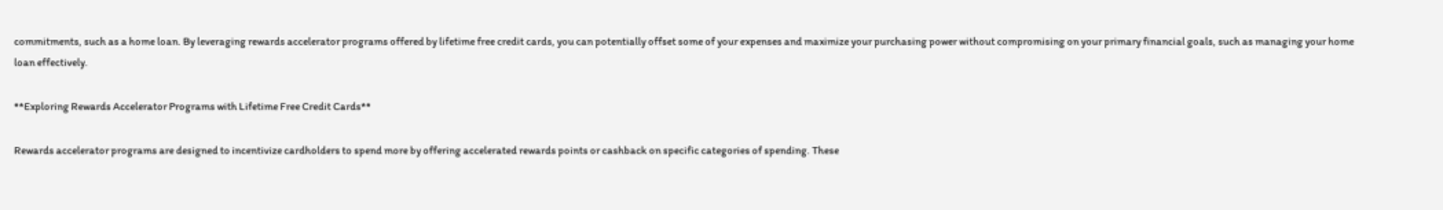commitments, such as a home loan. By leveraging rewards accelerator programs offered by lifetime free credit cards, you can potentially offset some of your expenses and maximize your purchasing power without compromising on your primary financial goals, such as managing your home loan effectively.

**Exploring Rewards Accelerator Programs with Lifetime Free Credit Cards**

Rewards accelerator programs are designed to incentivize cardholders to spend more by offering accelerated rewards points or cashback on specific categories of spending. These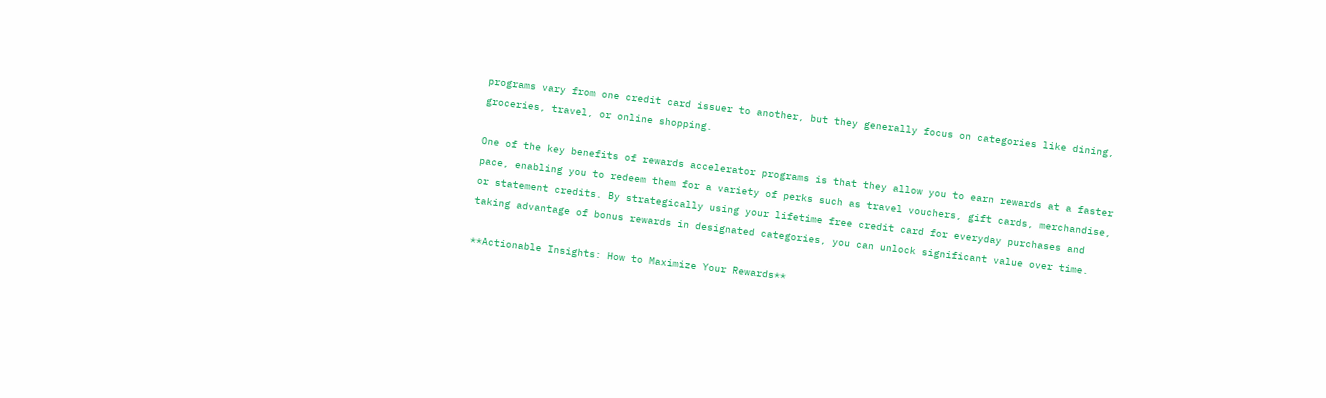programs vary from one credit card issuer to another, but they generally focus on categories like dining, groceries, travel, or online shopping.

One of the key benefits of rewards accelerator programs is that they allow you to earn rewards at a faster pace, enabling you to redeem them for a variety of perks such as travel vouchers, gift cards, merchandise, or statement credits. By strategically using your lifetime free credit card for everyday purchases and taking advantage of bonus rewards in designated categories, you can unlock significant value over time.

**Actionable Insights: How to Maximize Your Rewards**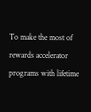To make the most of rewards accelerator programs with lifetime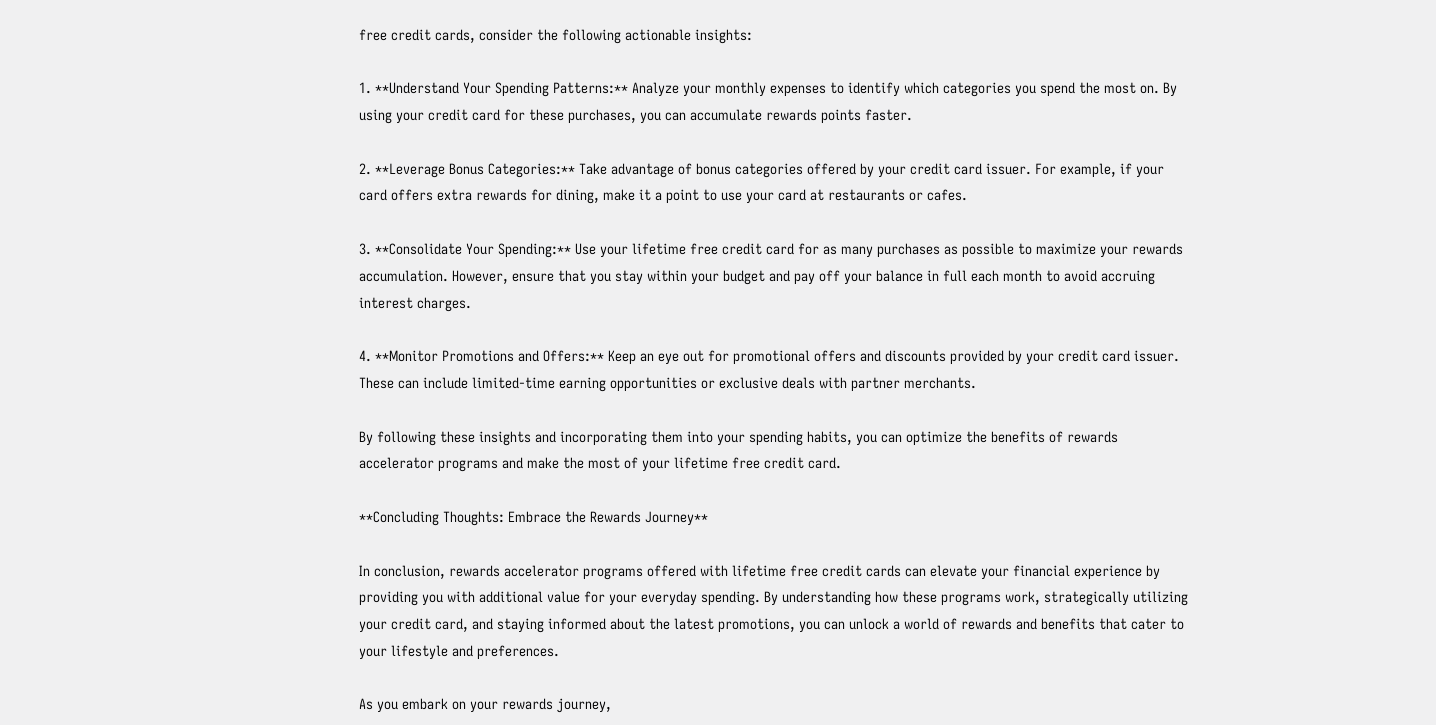free credit cards, consider the following actionable insights:

1. **Understand Your Spending Patterns:** Analyze your monthly expenses to identify which categories you spend the most on. By using your credit card for these purchases, you can accumulate rewards points faster.

2. **Leverage Bonus Categories:** Take advantage of bonus categories offered by your credit card issuer. For example, if your card offers extra rewards for dining, make it a point to use your card at restaurants or cafes.

3. **Consolidate Your Spending:** Use your lifetime free credit card for as many purchases as possible to maximize your rewards accumulation. However, ensure that you stay within your budget and pay off your balance in full each month to avoid accruing interest charges.

4. **Monitor Promotions and Offers:** Keep an eye out for promotional offers and discounts provided by your credit card issuer. These can include limited-time earning opportunities or exclusive deals with partner merchants.

By following these insights and incorporating them into your spending habits, you can optimize the benefits of rewards accelerator programs and make the most of your lifetime free credit card.

**Concluding Thoughts: Embrace the Rewards Journey**

In conclusion, rewards accelerator programs offered with lifetime free credit cards can elevate your financial experience by providing you with additional value for your everyday spending. By understanding how these programs work, strategically utilizing your credit card, and staying informed about the latest promotions, you can unlock a world of rewards and benefits that cater to your lifestyle and preferences.

As you embark on your rewards journey,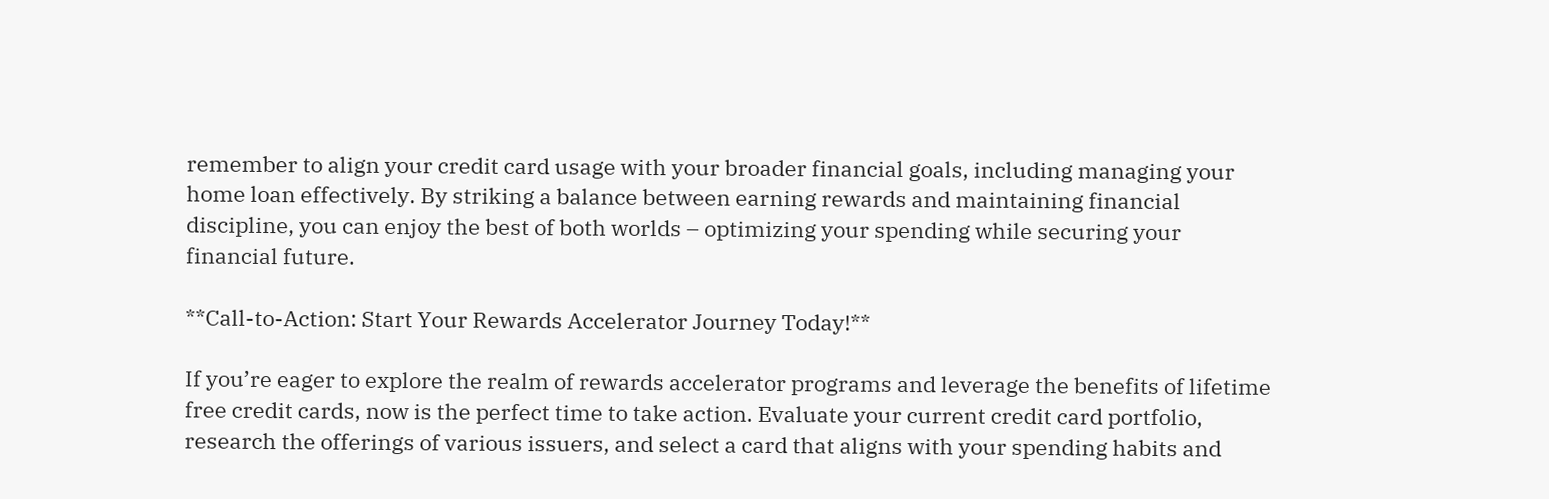remember to align your credit card usage with your broader financial goals, including managing your home loan effectively. By striking a balance between earning rewards and maintaining financial discipline, you can enjoy the best of both worlds – optimizing your spending while securing your financial future.

**Call-to-Action: Start Your Rewards Accelerator Journey Today!**

If you’re eager to explore the realm of rewards accelerator programs and leverage the benefits of lifetime free credit cards, now is the perfect time to take action. Evaluate your current credit card portfolio, research the offerings of various issuers, and select a card that aligns with your spending habits and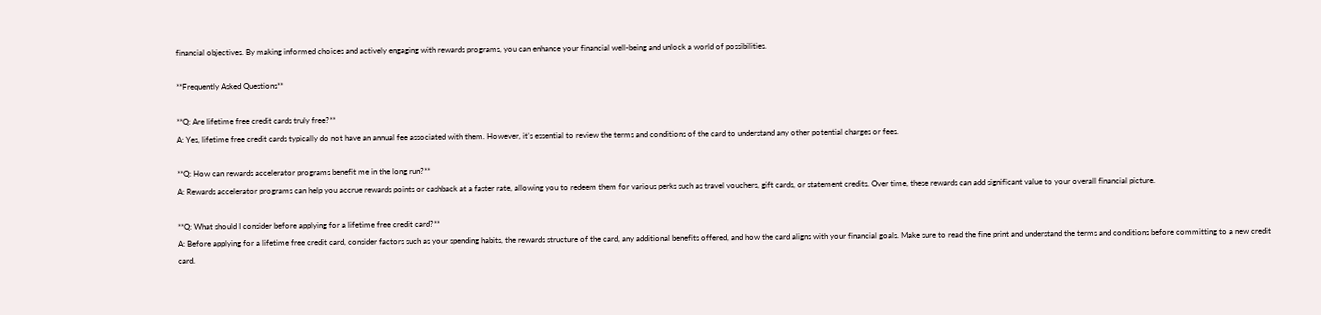financial objectives. By making informed choices and actively engaging with rewards programs, you can enhance your financial well-being and unlock a world of possibilities.

**Frequently Asked Questions**

**Q: Are lifetime free credit cards truly free?**
A: Yes, lifetime free credit cards typically do not have an annual fee associated with them. However, it’s essential to review the terms and conditions of the card to understand any other potential charges or fees.

**Q: How can rewards accelerator programs benefit me in the long run?**
A: Rewards accelerator programs can help you accrue rewards points or cashback at a faster rate, allowing you to redeem them for various perks such as travel vouchers, gift cards, or statement credits. Over time, these rewards can add significant value to your overall financial picture.

**Q: What should I consider before applying for a lifetime free credit card?**
A: Before applying for a lifetime free credit card, consider factors such as your spending habits, the rewards structure of the card, any additional benefits offered, and how the card aligns with your financial goals. Make sure to read the fine print and understand the terms and conditions before committing to a new credit card.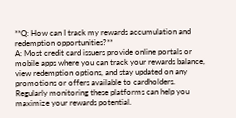**Q: How can I track my rewards accumulation and redemption opportunities?**
A: Most credit card issuers provide online portals or mobile apps where you can track your rewards balance, view redemption options, and stay updated on any promotions or offers available to cardholders. Regularly monitoring these platforms can help you maximize your rewards potential.